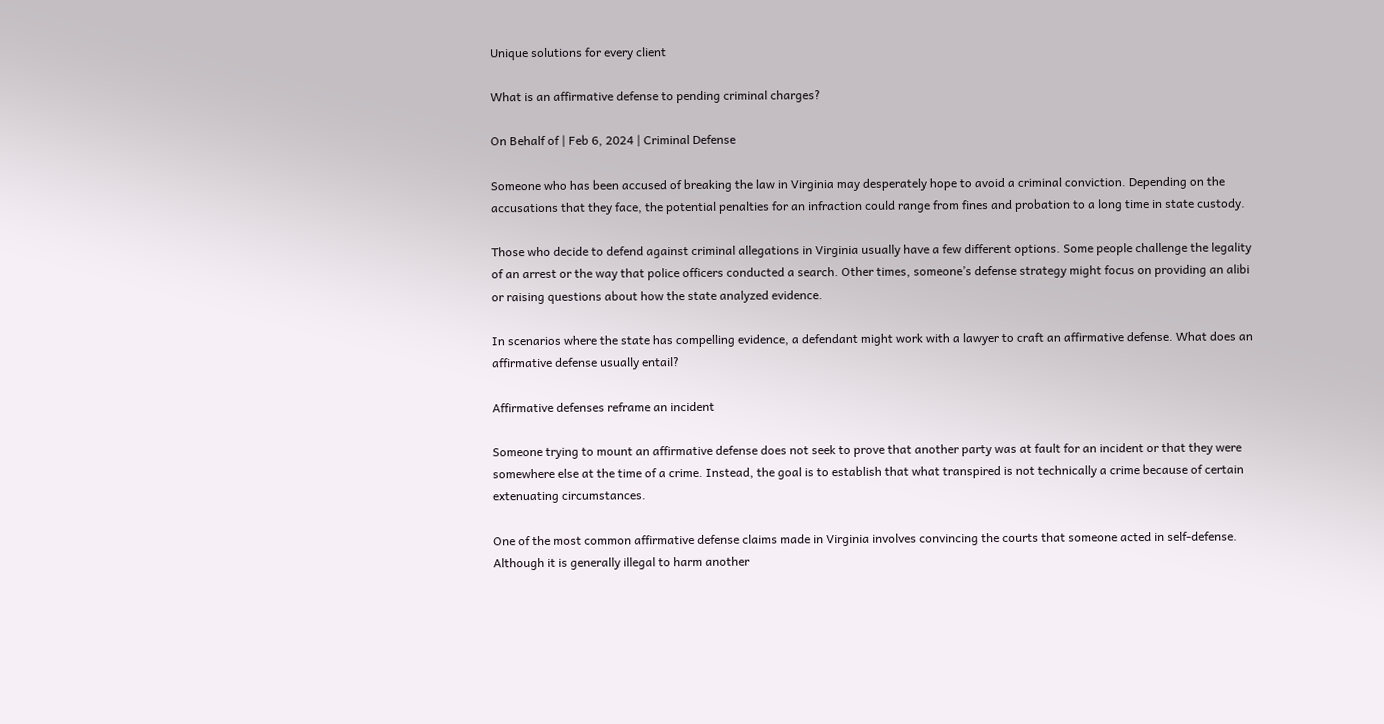Unique solutions for every client

What is an affirmative defense to pending criminal charges?

On Behalf of | Feb 6, 2024 | Criminal Defense

Someone who has been accused of breaking the law in Virginia may desperately hope to avoid a criminal conviction. Depending on the accusations that they face, the potential penalties for an infraction could range from fines and probation to a long time in state custody.

Those who decide to defend against criminal allegations in Virginia usually have a few different options. Some people challenge the legality of an arrest or the way that police officers conducted a search. Other times, someone’s defense strategy might focus on providing an alibi or raising questions about how the state analyzed evidence.

In scenarios where the state has compelling evidence, a defendant might work with a lawyer to craft an affirmative defense. What does an affirmative defense usually entail?

Affirmative defenses reframe an incident

Someone trying to mount an affirmative defense does not seek to prove that another party was at fault for an incident or that they were somewhere else at the time of a crime. Instead, the goal is to establish that what transpired is not technically a crime because of certain extenuating circumstances.

One of the most common affirmative defense claims made in Virginia involves convincing the courts that someone acted in self-defense. Although it is generally illegal to harm another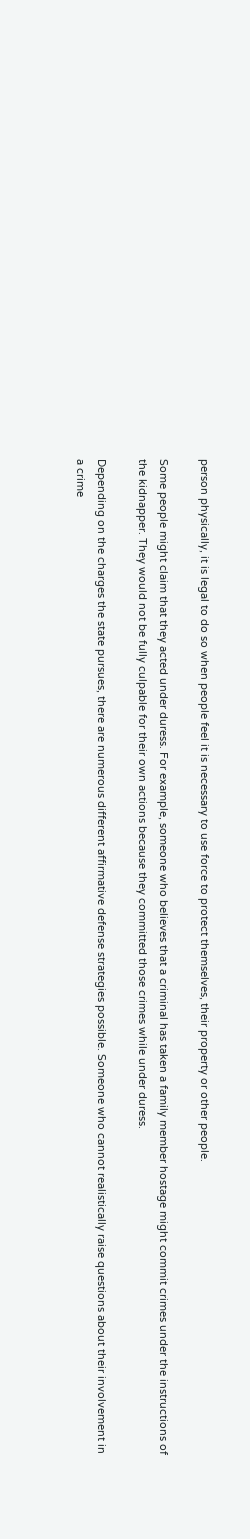person physically, it is legal to do so when people feel it is necessary to use force to protect themselves, their property or other people.

Some people might claim that they acted under duress. For example, someone who believes that a criminal has taken a family member hostage might commit crimes under the instructions of the kidnapper. They would not be fully culpable for their own actions because they committed those crimes while under duress.

Depending on the charges the state pursues, there are numerous different affirmative defense strategies possible. Someone who cannot realistically raise questions about their involvement in a crime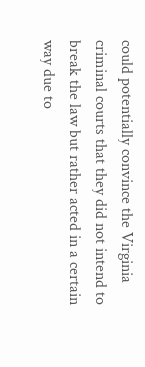could potentially convince the Virginia criminal courts that they did not intend to break the law but rather acted in a certain way due to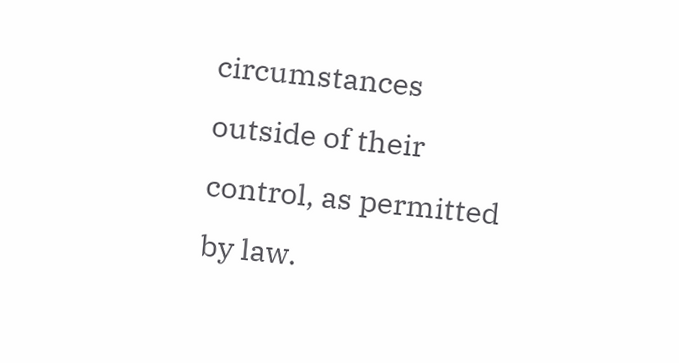circumstances outside of their control, as permitted by law.